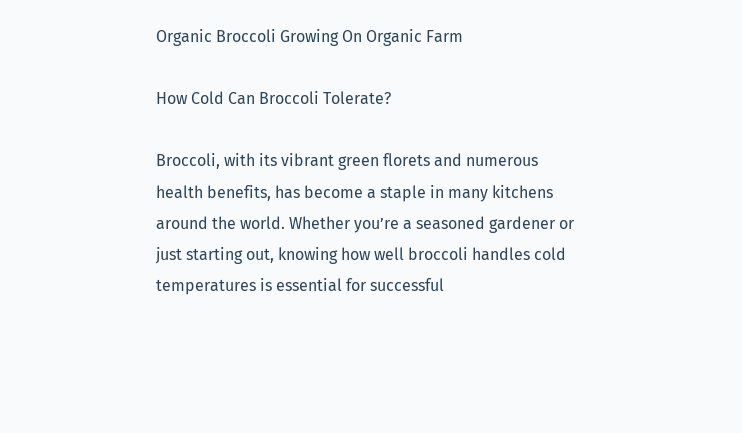Organic Broccoli Growing On Organic Farm

How Cold Can Broccoli Tolerate?

Broccoli, with its vibrant green florets and numerous health benefits, has become a staple in many kitchens around the world. Whether you’re a seasoned gardener or just starting out, knowing how well broccoli handles cold temperatures is essential for successful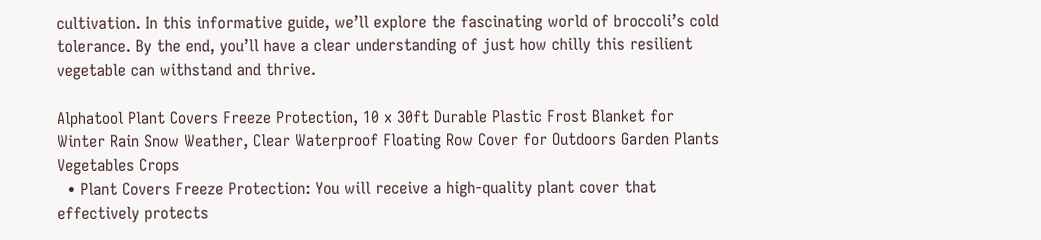cultivation. In this informative guide, we’ll explore the fascinating world of broccoli’s cold tolerance. By the end, you’ll have a clear understanding of just how chilly this resilient vegetable can withstand and thrive.

Alphatool Plant Covers Freeze Protection, 10 x 30ft Durable Plastic Frost Blanket for Winter Rain Snow Weather, Clear Waterproof Floating Row Cover for Outdoors Garden Plants Vegetables Crops
  • Plant Covers Freeze Protection: You will receive a high-quality plant cover that effectively protects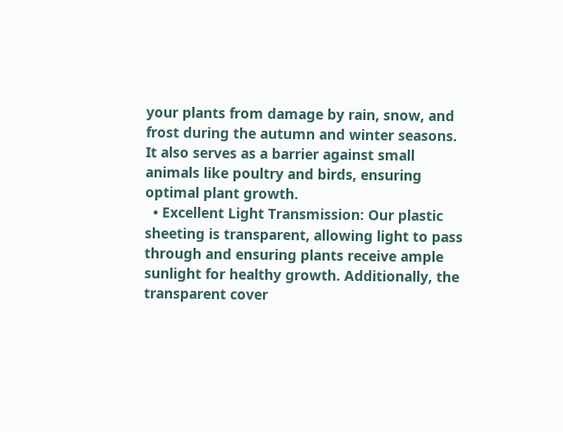your plants from damage by rain, snow, and frost during the autumn and winter seasons. It also serves as a barrier against small animals like poultry and birds, ensuring optimal plant growth.
  • Excellent Light Transmission: Our plastic sheeting is transparent, allowing light to pass through and ensuring plants receive ample sunlight for healthy growth. Additionally, the transparent cover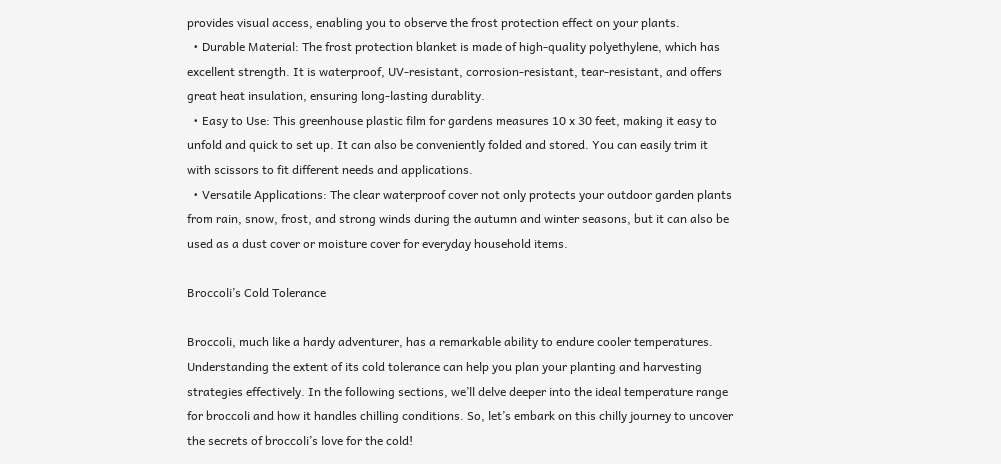provides visual access, enabling you to observe the frost protection effect on your plants.
  • Durable Material: The frost protection blanket is made of high-quality polyethylene, which has excellent strength. It is waterproof, UV-resistant, corrosion-resistant, tear-resistant, and offers great heat insulation, ensuring long-lasting durablity.
  • Easy to Use: This greenhouse plastic film for gardens measures 10 x 30 feet, making it easy to unfold and quick to set up. It can also be conveniently folded and stored. You can easily trim it with scissors to fit different needs and applications.
  • Versatile Applications: The clear waterproof cover not only protects your outdoor garden plants from rain, snow, frost, and strong winds during the autumn and winter seasons, but it can also be used as a dust cover or moisture cover for everyday household items.

Broccoli’s Cold Tolerance

Broccoli, much like a hardy adventurer, has a remarkable ability to endure cooler temperatures. Understanding the extent of its cold tolerance can help you plan your planting and harvesting strategies effectively. In the following sections, we’ll delve deeper into the ideal temperature range for broccoli and how it handles chilling conditions. So, let’s embark on this chilly journey to uncover the secrets of broccoli’s love for the cold!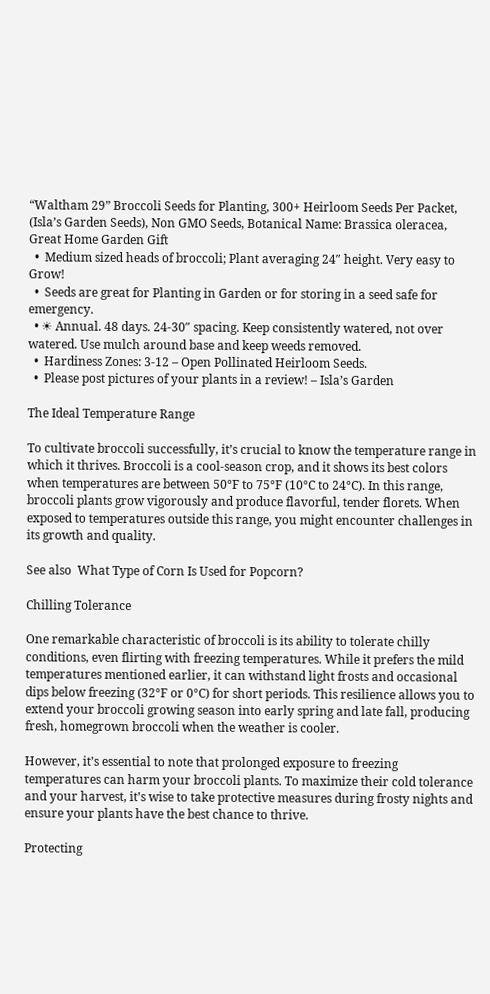“Waltham 29” Broccoli Seeds for Planting, 300+ Heirloom Seeds Per Packet, (Isla’s Garden Seeds), Non GMO Seeds, Botanical Name: Brassica oleracea, Great Home Garden Gift
  •  Medium sized heads of broccoli; Plant averaging 24″ height. Very easy to Grow!
  •  Seeds are great for Planting in Garden or for storing in a seed safe for emergency.
  • ☀ Annual. 48 days. 24-30″ spacing. Keep consistently watered, not over watered. Use mulch around base and keep weeds removed.
  •  Hardiness Zones: 3-12 – Open Pollinated Heirloom Seeds.
  •  Please post pictures of your plants in a review! – Isla’s Garden

The Ideal Temperature Range

To cultivate broccoli successfully, it’s crucial to know the temperature range in which it thrives. Broccoli is a cool-season crop, and it shows its best colors when temperatures are between 50°F to 75°F (10°C to 24°C). In this range, broccoli plants grow vigorously and produce flavorful, tender florets. When exposed to temperatures outside this range, you might encounter challenges in its growth and quality.

See also  What Type of Corn Is Used for Popcorn?

Chilling Tolerance

One remarkable characteristic of broccoli is its ability to tolerate chilly conditions, even flirting with freezing temperatures. While it prefers the mild temperatures mentioned earlier, it can withstand light frosts and occasional dips below freezing (32°F or 0°C) for short periods. This resilience allows you to extend your broccoli growing season into early spring and late fall, producing fresh, homegrown broccoli when the weather is cooler.

However, it’s essential to note that prolonged exposure to freezing temperatures can harm your broccoli plants. To maximize their cold tolerance and your harvest, it’s wise to take protective measures during frosty nights and ensure your plants have the best chance to thrive.

Protecting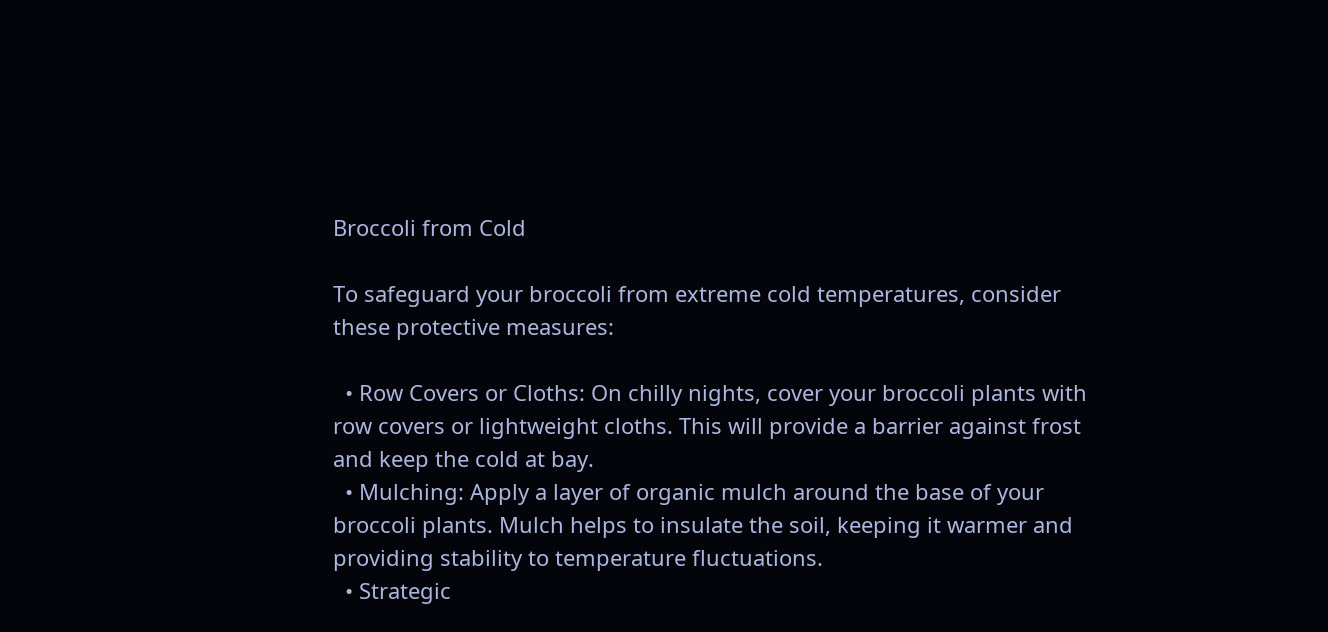Broccoli from Cold

To safeguard your broccoli from extreme cold temperatures, consider these protective measures:

  • Row Covers or Cloths: On chilly nights, cover your broccoli plants with row covers or lightweight cloths. This will provide a barrier against frost and keep the cold at bay.
  • Mulching: Apply a layer of organic mulch around the base of your broccoli plants. Mulch helps to insulate the soil, keeping it warmer and providing stability to temperature fluctuations.
  • Strategic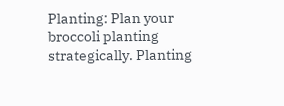Planting: Plan your broccoli planting strategically. Planting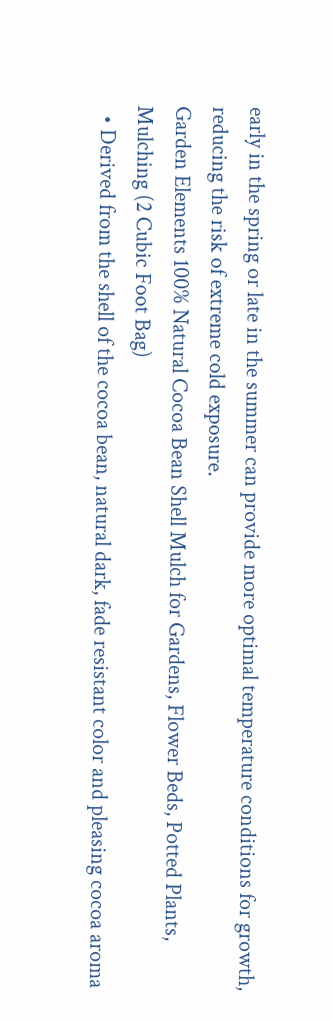early in the spring or late in the summer can provide more optimal temperature conditions for growth, reducing the risk of extreme cold exposure.
Garden Elements 100% Natural Cocoa Bean Shell Mulch for Gardens, Flower Beds, Potted Plants, Mulching (2 Cubic Foot Bag)
  • Derived from the shell of the cocoa bean, natural dark, fade resistant color and pleasing cocoa aroma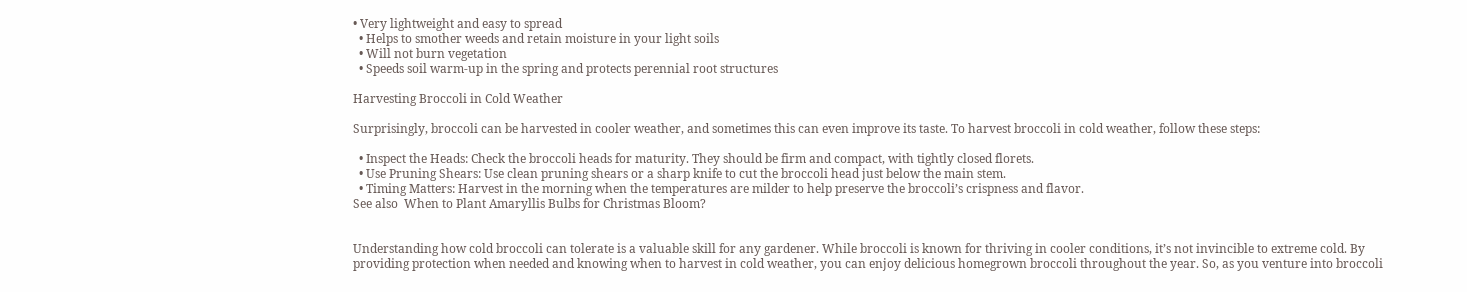• Very lightweight and easy to spread
  • Helps to smother weeds and retain moisture in your light soils
  • Will not burn vegetation
  • Speeds soil warm-up in the spring and protects perennial root structures

Harvesting Broccoli in Cold Weather

Surprisingly, broccoli can be harvested in cooler weather, and sometimes this can even improve its taste. To harvest broccoli in cold weather, follow these steps:

  • Inspect the Heads: Check the broccoli heads for maturity. They should be firm and compact, with tightly closed florets.
  • Use Pruning Shears: Use clean pruning shears or a sharp knife to cut the broccoli head just below the main stem.
  • Timing Matters: Harvest in the morning when the temperatures are milder to help preserve the broccoli’s crispness and flavor.
See also  When to Plant Amaryllis Bulbs for Christmas Bloom?


Understanding how cold broccoli can tolerate is a valuable skill for any gardener. While broccoli is known for thriving in cooler conditions, it’s not invincible to extreme cold. By providing protection when needed and knowing when to harvest in cold weather, you can enjoy delicious homegrown broccoli throughout the year. So, as you venture into broccoli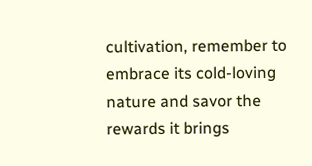cultivation, remember to embrace its cold-loving nature and savor the rewards it brings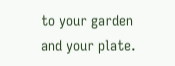to your garden and your plate.